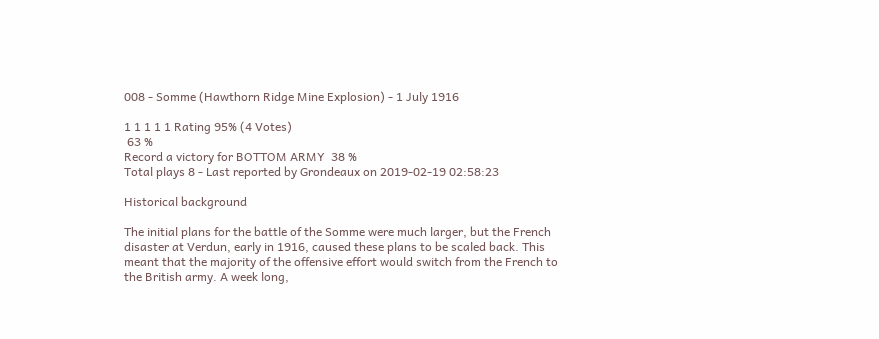008 - Somme (Hawthorn Ridge Mine Explosion) - 1 July 1916

1 1 1 1 1 Rating 95% (4 Votes)
 63 %
Record a victory for BOTTOM ARMY  38 %
Total plays 8 - Last reported by Grondeaux on 2019-02-19 02:58:23

Historical background

The initial plans for the battle of the Somme were much larger, but the French disaster at Verdun, early in 1916, caused these plans to be scaled back. This meant that the majority of the offensive effort would switch from the French to the British army. A week long,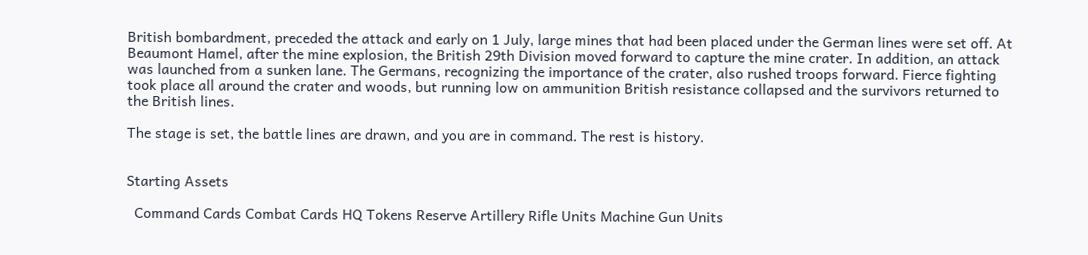British bombardment, preceded the attack and early on 1 July, large mines that had been placed under the German lines were set off. At Beaumont Hamel, after the mine explosion, the British 29th Division moved forward to capture the mine crater. In addition, an attack was launched from a sunken lane. The Germans, recognizing the importance of the crater, also rushed troops forward. Fierce fighting took place all around the crater and woods, but running low on ammunition British resistance collapsed and the survivors returned to the British lines.

The stage is set, the battle lines are drawn, and you are in command. The rest is history.


Starting Assets

  Command Cards Combat Cards HQ Tokens Reserve Artillery Rifle Units Machine Gun Units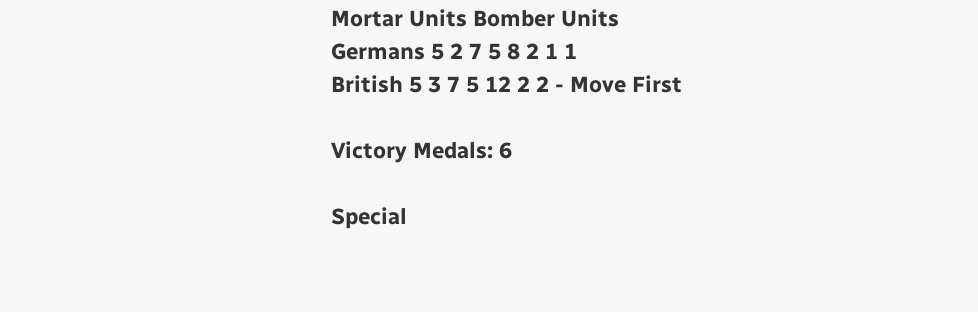Mortar Units Bomber Units
Germans 5 2 7 5 8 2 1 1
British 5 3 7 5 12 2 2 - Move First

Victory Medals: 6

Special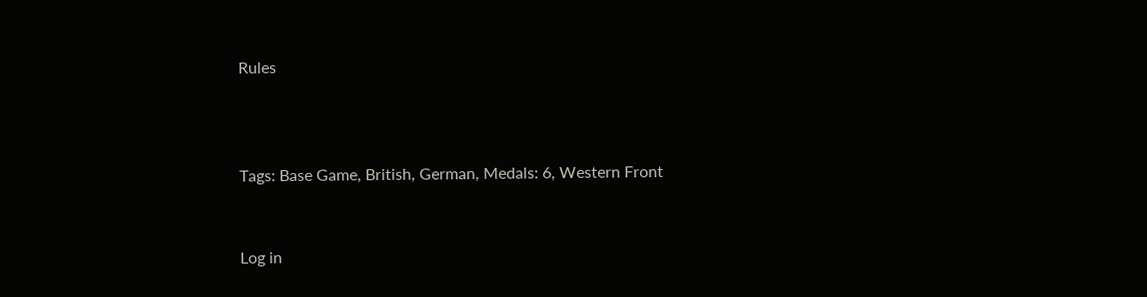Rules



Tags: Base Game, British, German, Medals: 6, Western Front


Log in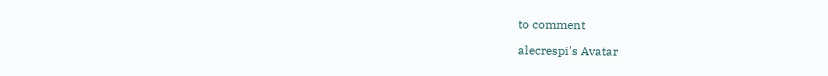to comment

alecrespi's Avatar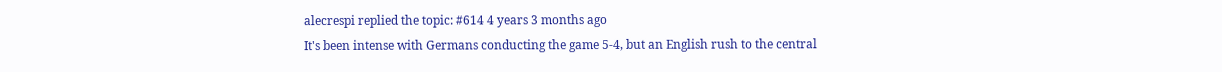alecrespi replied the topic: #614 4 years 3 months ago
It's been intense with Germans conducting the game 5-4, but an English rush to the central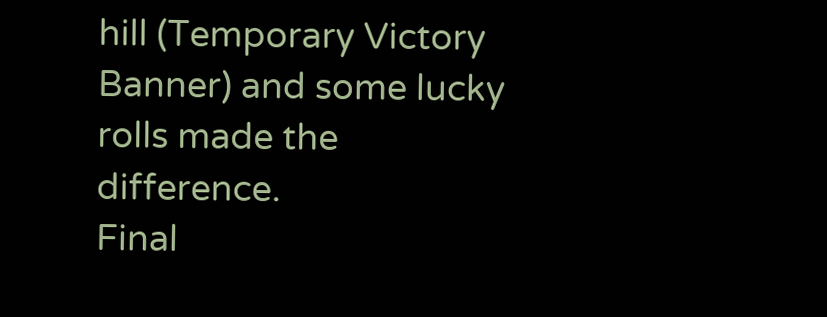hill (Temporary Victory Banner) and some lucky rolls made the difference.
Final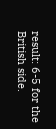result: 6-5 for the British side.